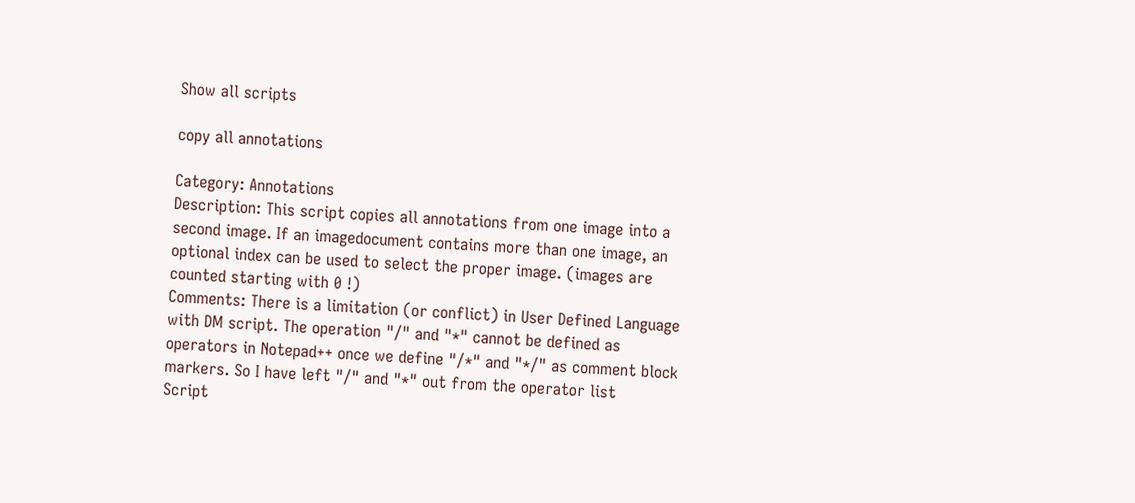Show all scripts

copy all annotations

Category: Annotations
Description: This script copies all annotations from one image into a second image. If an imagedocument contains more than one image, an optional index can be used to select the proper image. (images are counted starting with 0 !)
Comments: There is a limitation (or conflict) in User Defined Language with DM script. The operation "/" and "*" cannot be defined as operators in Notepad++ once we define "/*" and "*/" as comment block markers. So I have left "/" and "*" out from the operator list
Script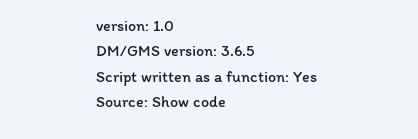version: 1.0
DM/GMS version: 3.6.5
Script written as a function: Yes
Source: Show code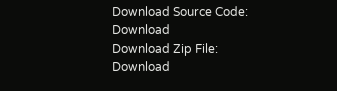Download Source Code: Download
Download Zip File: Download